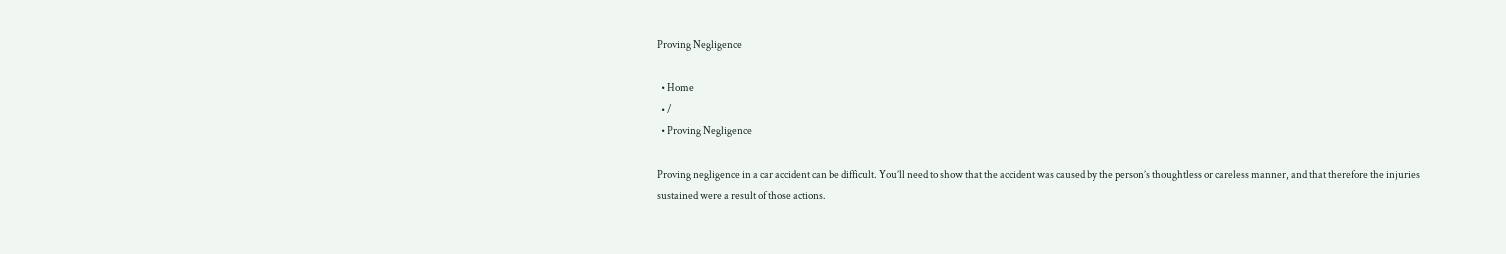Proving Negligence

  • Home
  • /
  • Proving Negligence

Proving negligence in a car accident can be difficult. You’ll need to show that the accident was caused by the person’s thoughtless or careless manner, and that therefore the injuries sustained were a result of those actions.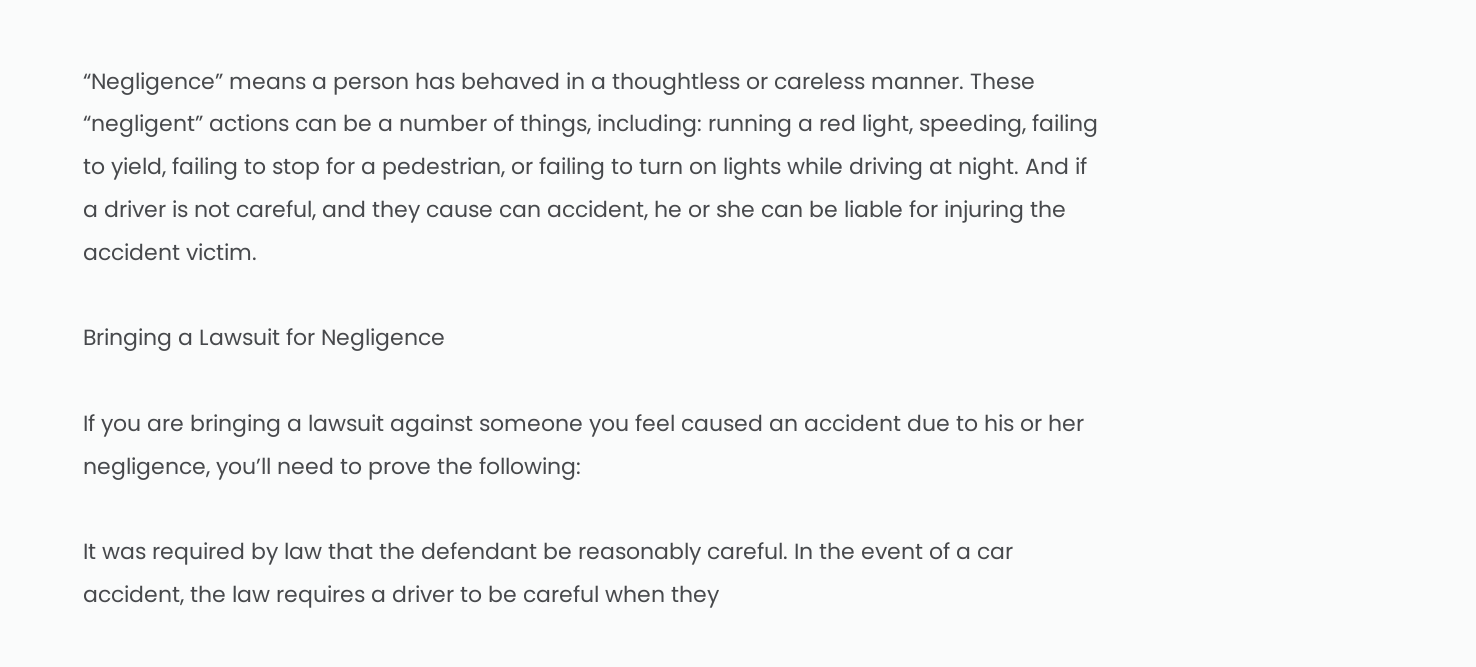“Negligence” means a person has behaved in a thoughtless or careless manner. These “negligent” actions can be a number of things, including: running a red light, speeding, failing to yield, failing to stop for a pedestrian, or failing to turn on lights while driving at night. And if a driver is not careful, and they cause can accident, he or she can be liable for injuring the accident victim.

Bringing a Lawsuit for Negligence

If you are bringing a lawsuit against someone you feel caused an accident due to his or her negligence, you’ll need to prove the following:

It was required by law that the defendant be reasonably careful. In the event of a car accident, the law requires a driver to be careful when they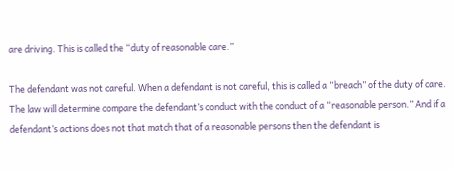are driving. This is called the “duty of reasonable care.”

The defendant was not careful. When a defendant is not careful, this is called a “breach” of the duty of care. The law will determine compare the defendant’s conduct with the conduct of a “reasonable person.” And if a defendant’s actions does not that match that of a reasonable persons then the defendant is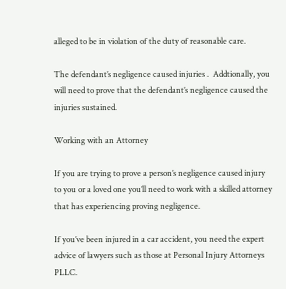alleged to be in violation of the duty of reasonable care.

The defendant’s negligence caused injuries .  Addtionally, you will need to prove that the defendant’s negligence caused the injuries sustained.

Working with an Attorney

If you are trying to prove a person’s negligence caused injury to you or a loved one you’ll need to work with a skilled attorney that has experiencing proving negligence.

If you’ve been injured in a car accident, you need the expert advice of lawyers such as those at Personal Injury Attorneys PLLC.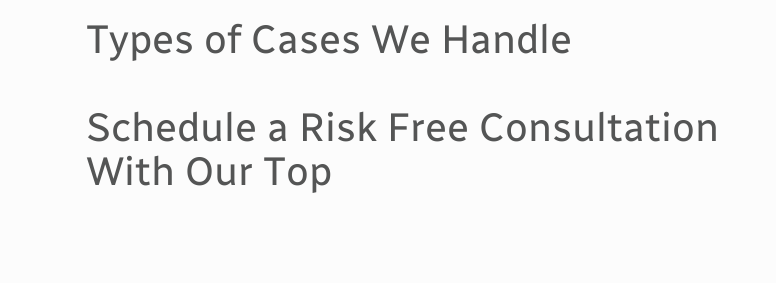Types of Cases We Handle

Schedule a Risk Free Consultation With Our Top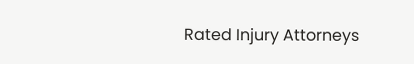Rated Injury Attorneys